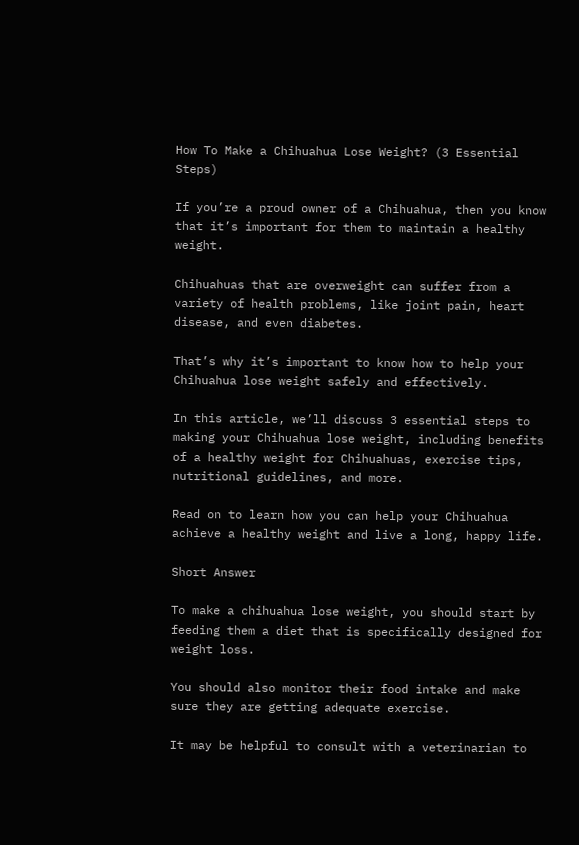How To Make a Chihuahua Lose Weight? (3 Essential Steps)

If you’re a proud owner of a Chihuahua, then you know that it’s important for them to maintain a healthy weight.

Chihuahuas that are overweight can suffer from a variety of health problems, like joint pain, heart disease, and even diabetes.

That’s why it’s important to know how to help your Chihuahua lose weight safely and effectively.

In this article, we’ll discuss 3 essential steps to making your Chihuahua lose weight, including benefits of a healthy weight for Chihuahuas, exercise tips, nutritional guidelines, and more.

Read on to learn how you can help your Chihuahua achieve a healthy weight and live a long, happy life.

Short Answer

To make a chihuahua lose weight, you should start by feeding them a diet that is specifically designed for weight loss.

You should also monitor their food intake and make sure they are getting adequate exercise.

It may be helpful to consult with a veterinarian to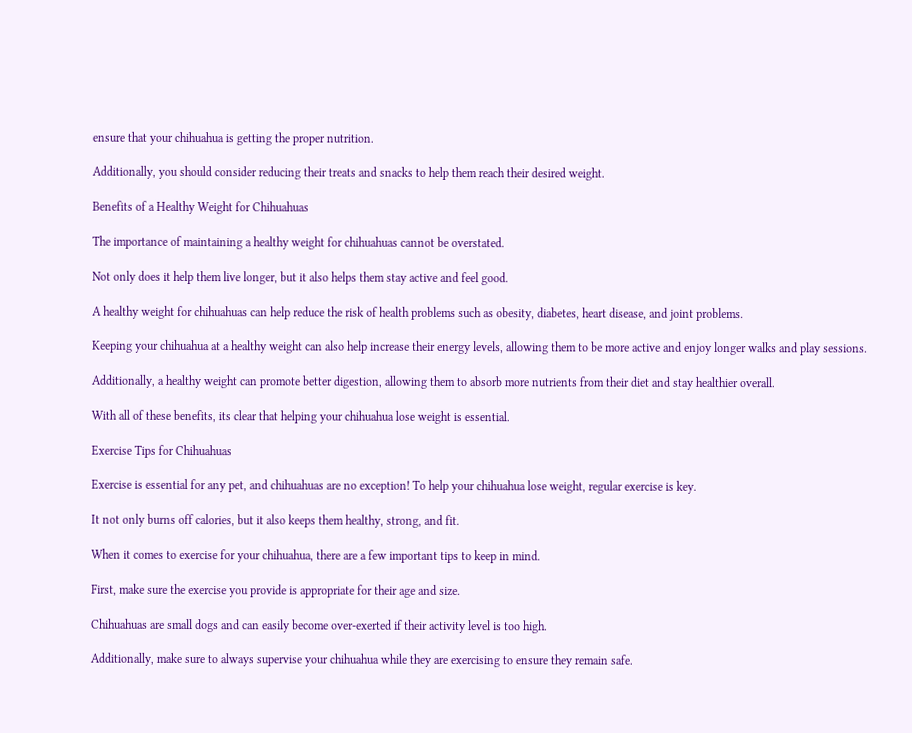ensure that your chihuahua is getting the proper nutrition.

Additionally, you should consider reducing their treats and snacks to help them reach their desired weight.

Benefits of a Healthy Weight for Chihuahuas

The importance of maintaining a healthy weight for chihuahuas cannot be overstated.

Not only does it help them live longer, but it also helps them stay active and feel good.

A healthy weight for chihuahuas can help reduce the risk of health problems such as obesity, diabetes, heart disease, and joint problems.

Keeping your chihuahua at a healthy weight can also help increase their energy levels, allowing them to be more active and enjoy longer walks and play sessions.

Additionally, a healthy weight can promote better digestion, allowing them to absorb more nutrients from their diet and stay healthier overall.

With all of these benefits, its clear that helping your chihuahua lose weight is essential.

Exercise Tips for Chihuahuas

Exercise is essential for any pet, and chihuahuas are no exception! To help your chihuahua lose weight, regular exercise is key.

It not only burns off calories, but it also keeps them healthy, strong, and fit.

When it comes to exercise for your chihuahua, there are a few important tips to keep in mind.

First, make sure the exercise you provide is appropriate for their age and size.

Chihuahuas are small dogs and can easily become over-exerted if their activity level is too high.

Additionally, make sure to always supervise your chihuahua while they are exercising to ensure they remain safe.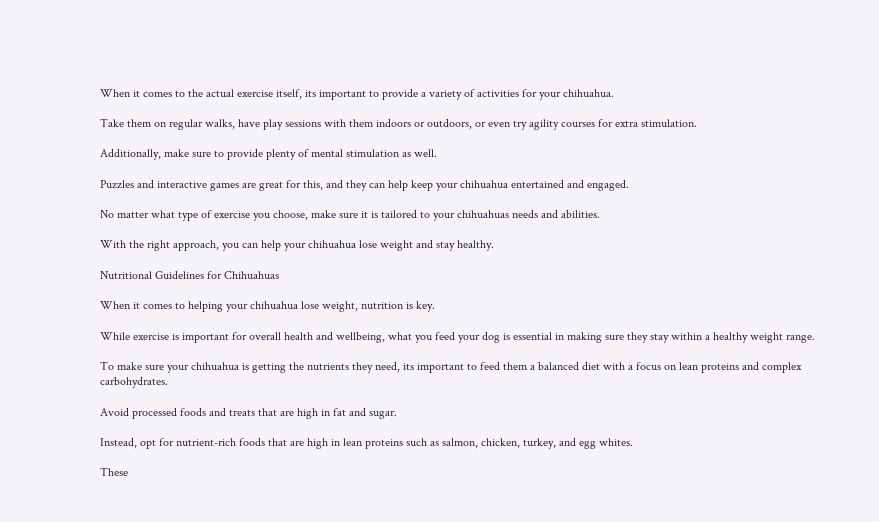When it comes to the actual exercise itself, its important to provide a variety of activities for your chihuahua.

Take them on regular walks, have play sessions with them indoors or outdoors, or even try agility courses for extra stimulation.

Additionally, make sure to provide plenty of mental stimulation as well.

Puzzles and interactive games are great for this, and they can help keep your chihuahua entertained and engaged.

No matter what type of exercise you choose, make sure it is tailored to your chihuahuas needs and abilities.

With the right approach, you can help your chihuahua lose weight and stay healthy.

Nutritional Guidelines for Chihuahuas

When it comes to helping your chihuahua lose weight, nutrition is key.

While exercise is important for overall health and wellbeing, what you feed your dog is essential in making sure they stay within a healthy weight range.

To make sure your chihuahua is getting the nutrients they need, its important to feed them a balanced diet with a focus on lean proteins and complex carbohydrates.

Avoid processed foods and treats that are high in fat and sugar.

Instead, opt for nutrient-rich foods that are high in lean proteins such as salmon, chicken, turkey, and egg whites.

These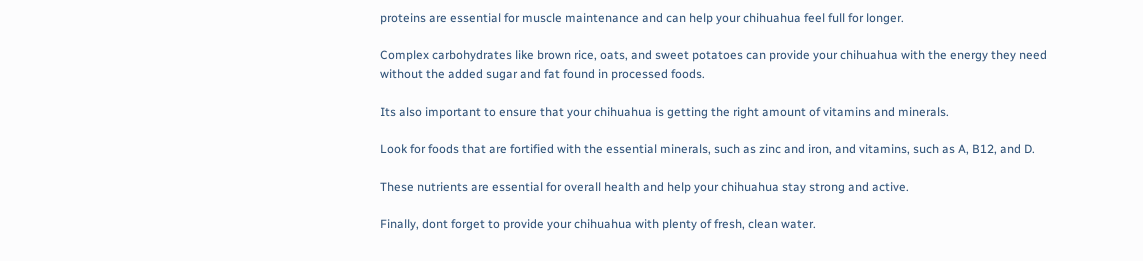proteins are essential for muscle maintenance and can help your chihuahua feel full for longer.

Complex carbohydrates like brown rice, oats, and sweet potatoes can provide your chihuahua with the energy they need without the added sugar and fat found in processed foods.

Its also important to ensure that your chihuahua is getting the right amount of vitamins and minerals.

Look for foods that are fortified with the essential minerals, such as zinc and iron, and vitamins, such as A, B12, and D.

These nutrients are essential for overall health and help your chihuahua stay strong and active.

Finally, dont forget to provide your chihuahua with plenty of fresh, clean water.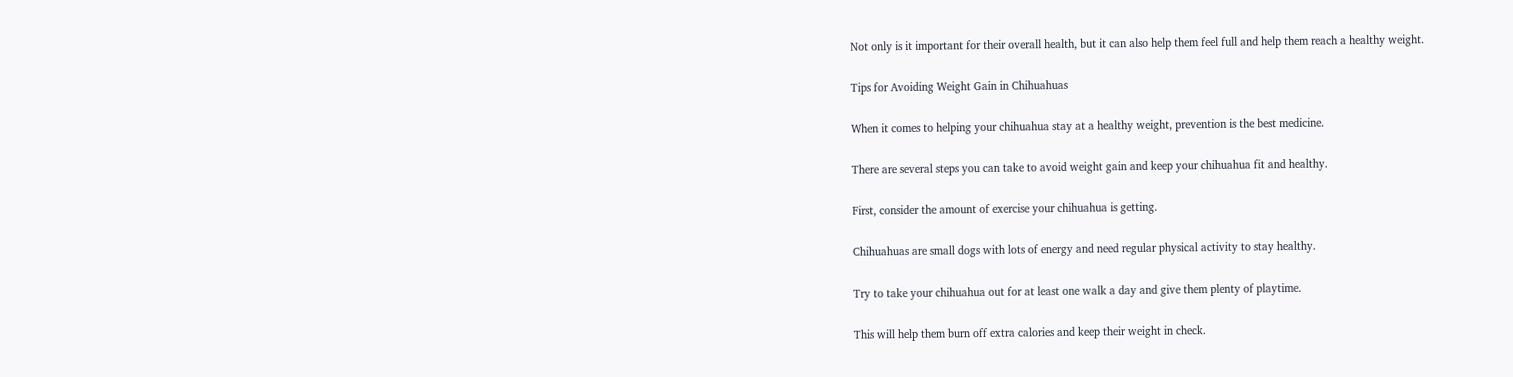Not only is it important for their overall health, but it can also help them feel full and help them reach a healthy weight.

Tips for Avoiding Weight Gain in Chihuahuas

When it comes to helping your chihuahua stay at a healthy weight, prevention is the best medicine.

There are several steps you can take to avoid weight gain and keep your chihuahua fit and healthy.

First, consider the amount of exercise your chihuahua is getting.

Chihuahuas are small dogs with lots of energy and need regular physical activity to stay healthy.

Try to take your chihuahua out for at least one walk a day and give them plenty of playtime.

This will help them burn off extra calories and keep their weight in check.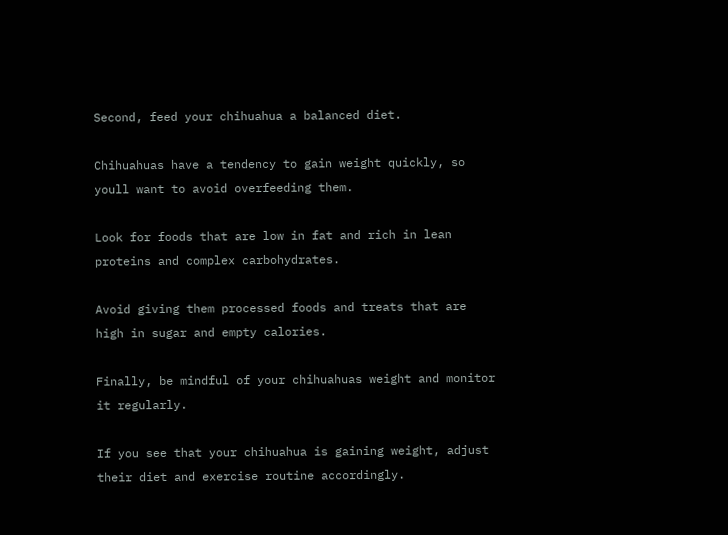Second, feed your chihuahua a balanced diet.

Chihuahuas have a tendency to gain weight quickly, so youll want to avoid overfeeding them.

Look for foods that are low in fat and rich in lean proteins and complex carbohydrates.

Avoid giving them processed foods and treats that are high in sugar and empty calories.

Finally, be mindful of your chihuahuas weight and monitor it regularly.

If you see that your chihuahua is gaining weight, adjust their diet and exercise routine accordingly.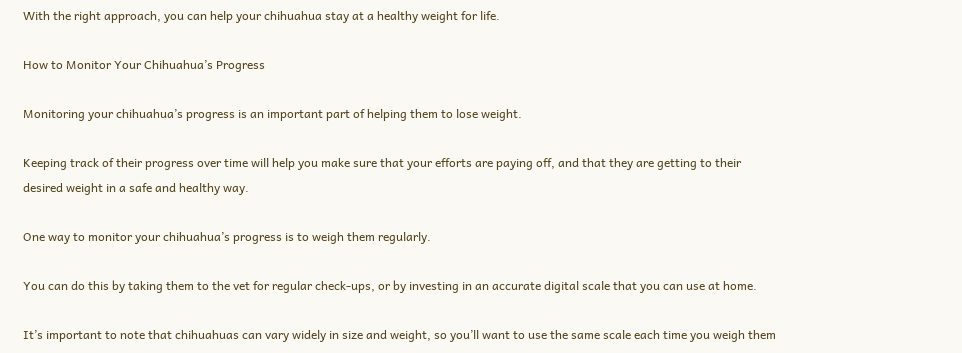With the right approach, you can help your chihuahua stay at a healthy weight for life.

How to Monitor Your Chihuahua’s Progress

Monitoring your chihuahua’s progress is an important part of helping them to lose weight.

Keeping track of their progress over time will help you make sure that your efforts are paying off, and that they are getting to their desired weight in a safe and healthy way.

One way to monitor your chihuahua’s progress is to weigh them regularly.

You can do this by taking them to the vet for regular check-ups, or by investing in an accurate digital scale that you can use at home.

It’s important to note that chihuahuas can vary widely in size and weight, so you’ll want to use the same scale each time you weigh them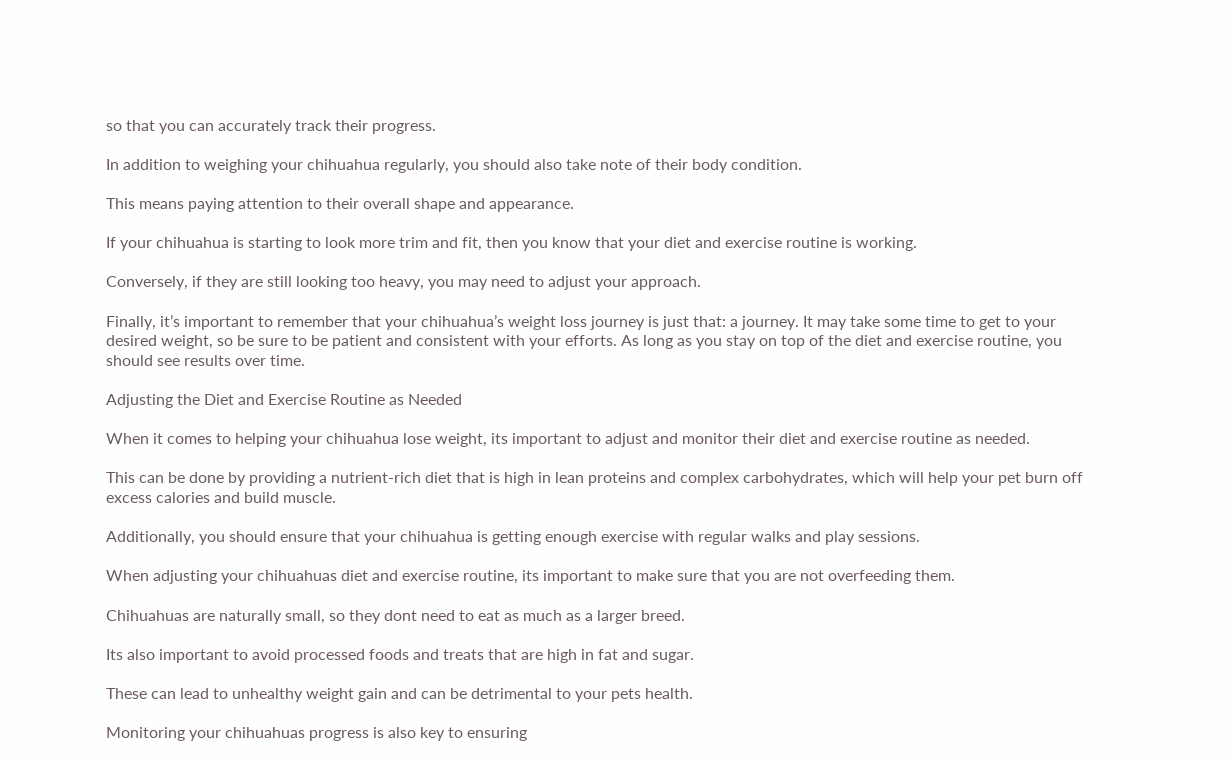so that you can accurately track their progress.

In addition to weighing your chihuahua regularly, you should also take note of their body condition.

This means paying attention to their overall shape and appearance.

If your chihuahua is starting to look more trim and fit, then you know that your diet and exercise routine is working.

Conversely, if they are still looking too heavy, you may need to adjust your approach.

Finally, it’s important to remember that your chihuahua’s weight loss journey is just that: a journey. It may take some time to get to your desired weight, so be sure to be patient and consistent with your efforts. As long as you stay on top of the diet and exercise routine, you should see results over time.

Adjusting the Diet and Exercise Routine as Needed

When it comes to helping your chihuahua lose weight, its important to adjust and monitor their diet and exercise routine as needed.

This can be done by providing a nutrient-rich diet that is high in lean proteins and complex carbohydrates, which will help your pet burn off excess calories and build muscle.

Additionally, you should ensure that your chihuahua is getting enough exercise with regular walks and play sessions.

When adjusting your chihuahuas diet and exercise routine, its important to make sure that you are not overfeeding them.

Chihuahuas are naturally small, so they dont need to eat as much as a larger breed.

Its also important to avoid processed foods and treats that are high in fat and sugar.

These can lead to unhealthy weight gain and can be detrimental to your pets health.

Monitoring your chihuahuas progress is also key to ensuring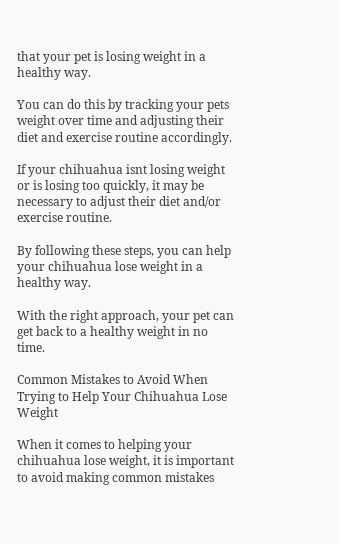that your pet is losing weight in a healthy way.

You can do this by tracking your pets weight over time and adjusting their diet and exercise routine accordingly.

If your chihuahua isnt losing weight or is losing too quickly, it may be necessary to adjust their diet and/or exercise routine.

By following these steps, you can help your chihuahua lose weight in a healthy way.

With the right approach, your pet can get back to a healthy weight in no time.

Common Mistakes to Avoid When Trying to Help Your Chihuahua Lose Weight

When it comes to helping your chihuahua lose weight, it is important to avoid making common mistakes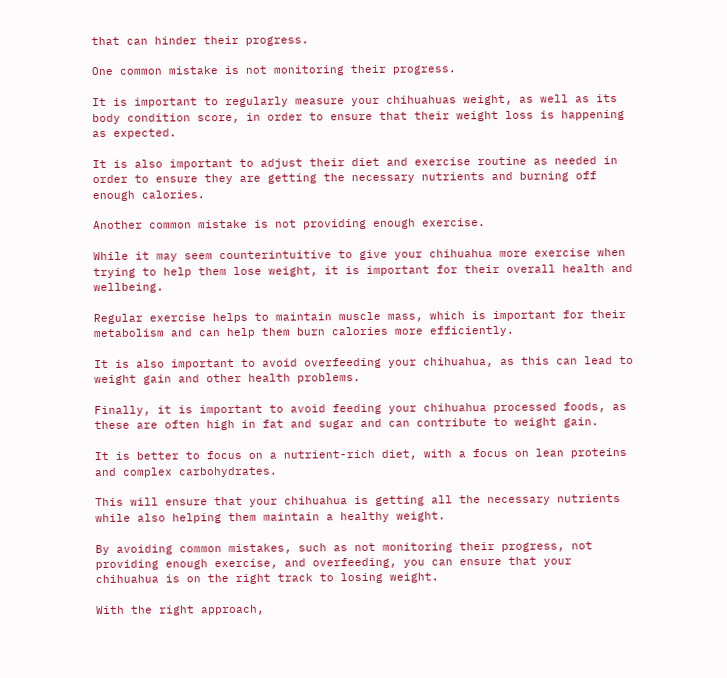that can hinder their progress.

One common mistake is not monitoring their progress.

It is important to regularly measure your chihuahuas weight, as well as its body condition score, in order to ensure that their weight loss is happening as expected.

It is also important to adjust their diet and exercise routine as needed in order to ensure they are getting the necessary nutrients and burning off enough calories.

Another common mistake is not providing enough exercise.

While it may seem counterintuitive to give your chihuahua more exercise when trying to help them lose weight, it is important for their overall health and wellbeing.

Regular exercise helps to maintain muscle mass, which is important for their metabolism and can help them burn calories more efficiently.

It is also important to avoid overfeeding your chihuahua, as this can lead to weight gain and other health problems.

Finally, it is important to avoid feeding your chihuahua processed foods, as these are often high in fat and sugar and can contribute to weight gain.

It is better to focus on a nutrient-rich diet, with a focus on lean proteins and complex carbohydrates.

This will ensure that your chihuahua is getting all the necessary nutrients while also helping them maintain a healthy weight.

By avoiding common mistakes, such as not monitoring their progress, not providing enough exercise, and overfeeding, you can ensure that your chihuahua is on the right track to losing weight.

With the right approach,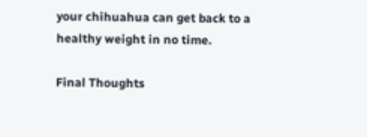your chihuahua can get back to a healthy weight in no time.

Final Thoughts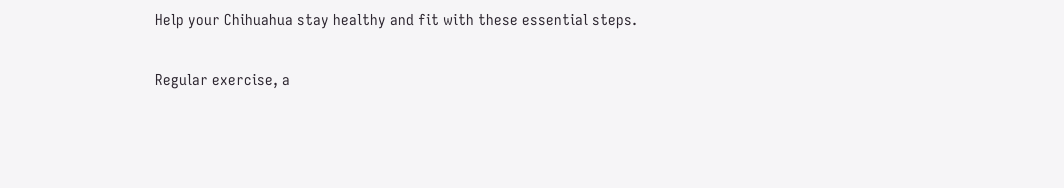Help your Chihuahua stay healthy and fit with these essential steps.

Regular exercise, a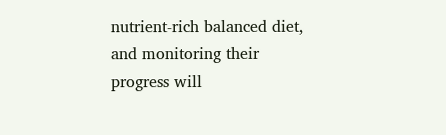nutrient-rich balanced diet, and monitoring their progress will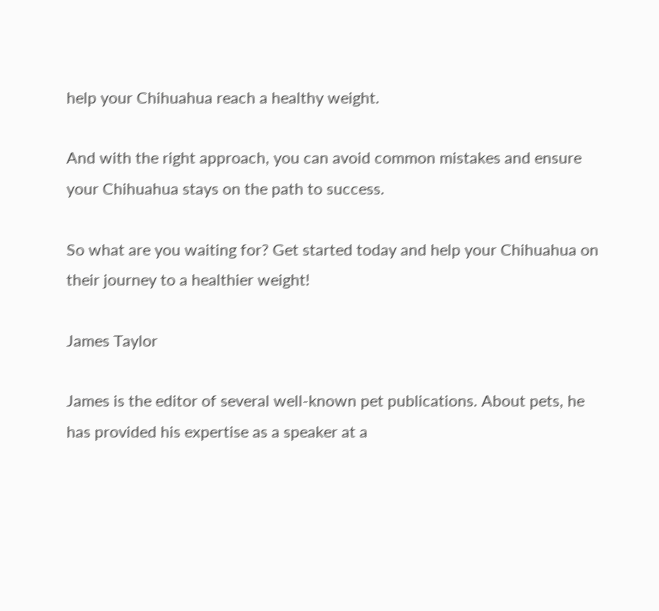help your Chihuahua reach a healthy weight.

And with the right approach, you can avoid common mistakes and ensure your Chihuahua stays on the path to success.

So what are you waiting for? Get started today and help your Chihuahua on their journey to a healthier weight!

James Taylor

James is the editor of several well-known pet publications. About pets, he has provided his expertise as a speaker at a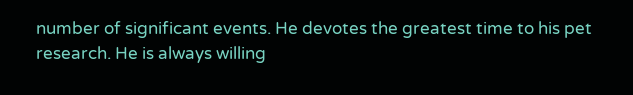number of significant events. He devotes the greatest time to his pet research. He is always willing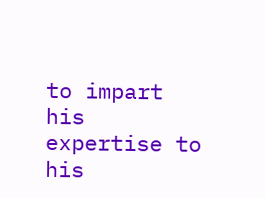to impart his expertise to his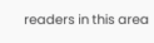readers in this area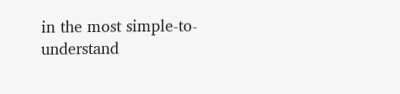in the most simple-to-understand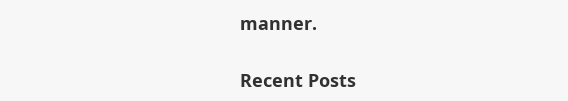manner.

Recent Posts